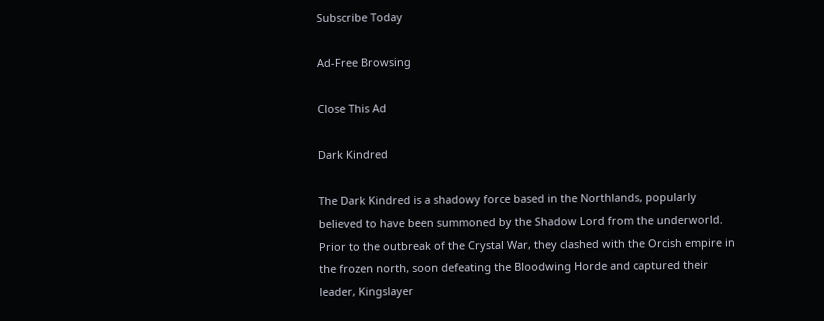Subscribe Today

Ad-Free Browsing

Close This Ad

Dark Kindred

The Dark Kindred is a shadowy force based in the Northlands, popularly believed to have been summoned by the Shadow Lord from the underworld. Prior to the outbreak of the Crystal War, they clashed with the Orcish empire in the frozen north, soon defeating the Bloodwing Horde and captured their leader, Kingslayer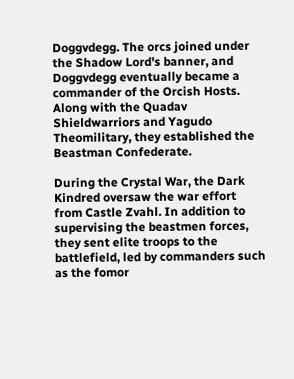Doggvdegg. The orcs joined under the Shadow Lord's banner, and Doggvdegg eventually became a commander of the Orcish Hosts. Along with the Quadav Shieldwarriors and Yagudo Theomilitary, they established the Beastman Confederate.

During the Crystal War, the Dark Kindred oversaw the war effort from Castle Zvahl. In addition to supervising the beastmen forces, they sent elite troops to the battlefield, led by commanders such as the fomor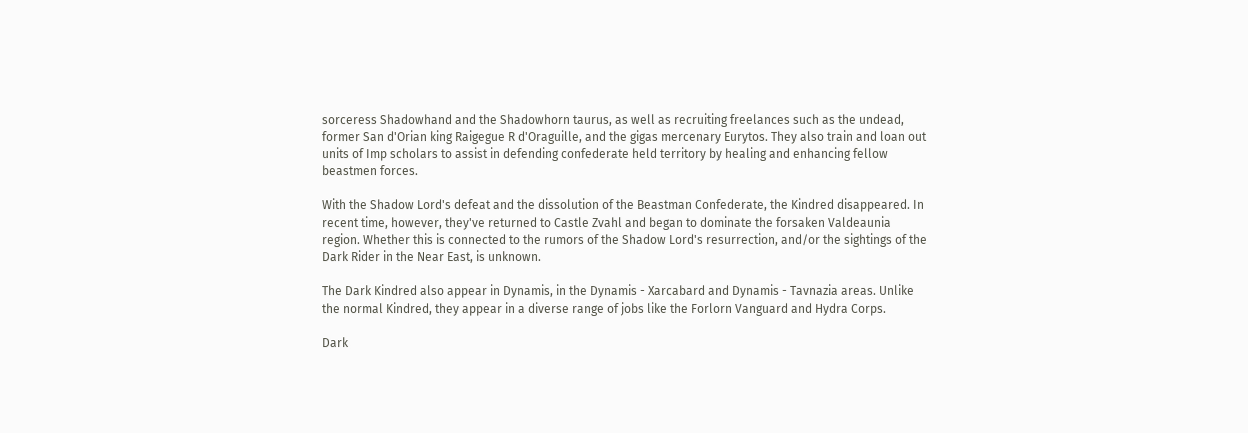sorceress Shadowhand and the Shadowhorn taurus, as well as recruiting freelances such as the undead, former San d'Orian king Raigegue R d'Oraguille, and the gigas mercenary Eurytos. They also train and loan out units of Imp scholars to assist in defending confederate held territory by healing and enhancing fellow beastmen forces.

With the Shadow Lord's defeat and the dissolution of the Beastman Confederate, the Kindred disappeared. In recent time, however, they've returned to Castle Zvahl and began to dominate the forsaken Valdeaunia region. Whether this is connected to the rumors of the Shadow Lord's resurrection, and/or the sightings of the Dark Rider in the Near East, is unknown.

The Dark Kindred also appear in Dynamis, in the Dynamis - Xarcabard and Dynamis - Tavnazia areas. Unlike the normal Kindred, they appear in a diverse range of jobs like the Forlorn Vanguard and Hydra Corps.

Dark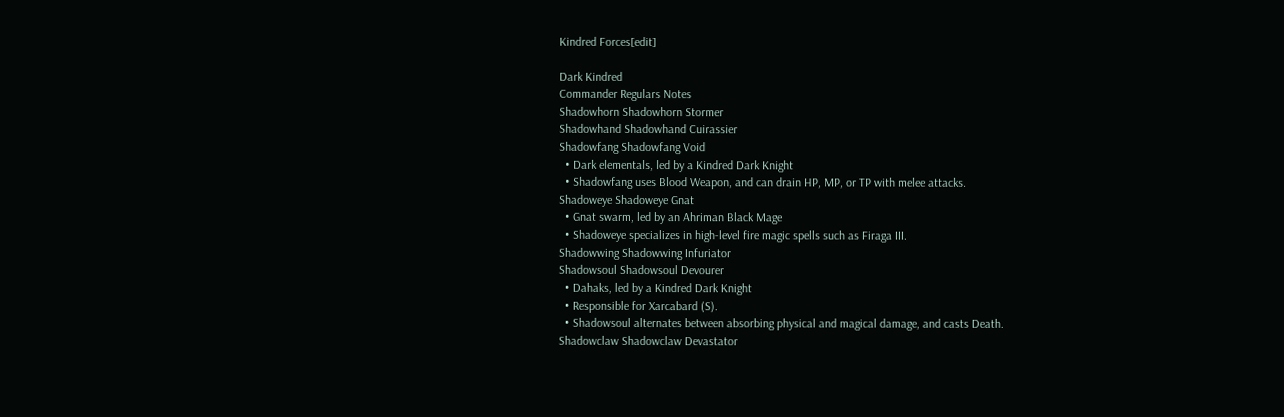Kindred Forces[edit]

Dark Kindred
Commander Regulars Notes
Shadowhorn Shadowhorn Stormer
Shadowhand Shadowhand Cuirassier
Shadowfang Shadowfang Void
  • Dark elementals, led by a Kindred Dark Knight
  • Shadowfang uses Blood Weapon, and can drain HP, MP, or TP with melee attacks.
Shadoweye Shadoweye Gnat
  • Gnat swarm, led by an Ahriman Black Mage
  • Shadoweye specializes in high-level fire magic spells such as Firaga III.
Shadowwing Shadowwing Infuriator
Shadowsoul Shadowsoul Devourer
  • Dahaks, led by a Kindred Dark Knight
  • Responsible for Xarcabard (S).
  • Shadowsoul alternates between absorbing physical and magical damage, and casts Death.
Shadowclaw Shadowclaw Devastator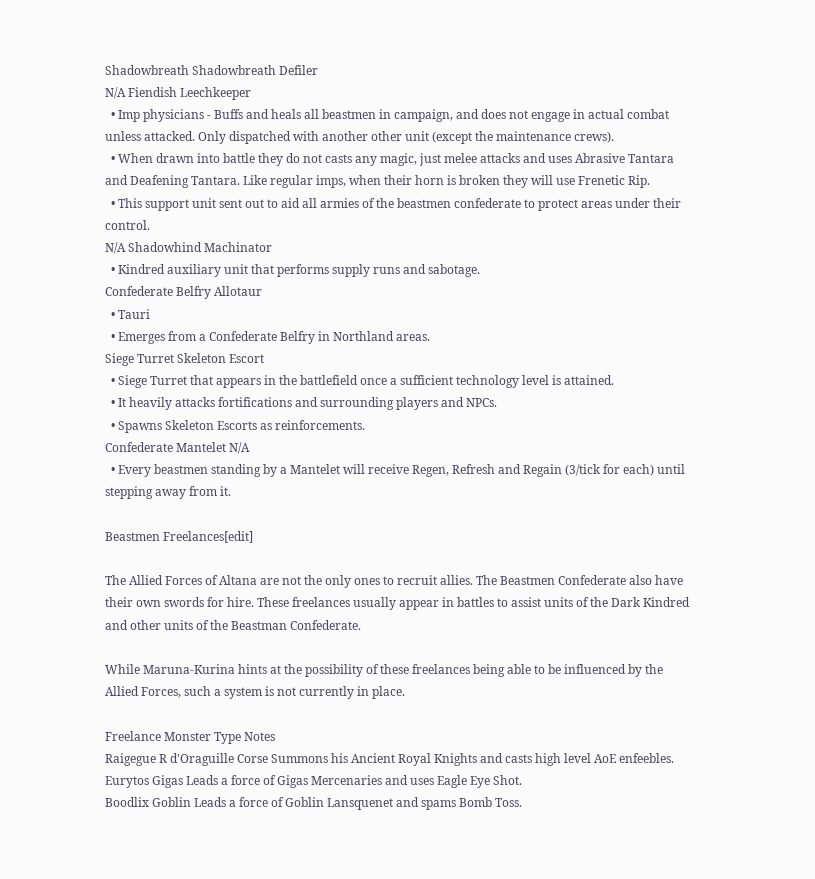Shadowbreath Shadowbreath Defiler
N/A Fiendish Leechkeeper
  • Imp physicians - Buffs and heals all beastmen in campaign, and does not engage in actual combat unless attacked. Only dispatched with another other unit (except the maintenance crews).
  • When drawn into battle they do not casts any magic, just melee attacks and uses Abrasive Tantara and Deafening Tantara. Like regular imps, when their horn is broken they will use Frenetic Rip.
  • This support unit sent out to aid all armies of the beastmen confederate to protect areas under their control.
N/A Shadowhind Machinator
  • Kindred auxiliary unit that performs supply runs and sabotage.
Confederate Belfry Allotaur
  • Tauri
  • Emerges from a Confederate Belfry in Northland areas.
Siege Turret Skeleton Escort
  • Siege Turret that appears in the battlefield once a sufficient technology level is attained.
  • It heavily attacks fortifications and surrounding players and NPCs.
  • Spawns Skeleton Escorts as reinforcements.
Confederate Mantelet N/A
  • Every beastmen standing by a Mantelet will receive Regen, Refresh and Regain (3/tick for each) until stepping away from it.

Beastmen Freelances[edit]

The Allied Forces of Altana are not the only ones to recruit allies. The Beastmen Confederate also have their own swords for hire. These freelances usually appear in battles to assist units of the Dark Kindred and other units of the Beastman Confederate.

While Maruna-Kurina hints at the possibility of these freelances being able to be influenced by the Allied Forces, such a system is not currently in place.

Freelance Monster Type Notes
Raigegue R d'Oraguille Corse Summons his Ancient Royal Knights and casts high level AoE enfeebles.
Eurytos Gigas Leads a force of Gigas Mercenaries and uses Eagle Eye Shot.
Boodlix Goblin Leads a force of Goblin Lansquenet and spams Bomb Toss.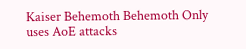Kaiser Behemoth Behemoth Only uses AoE attacks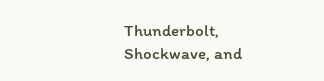Thunderbolt, Shockwave, and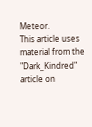Meteor.
This article uses material from the "Dark_Kindred" article on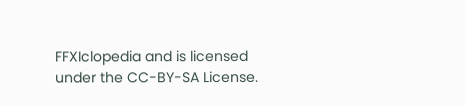FFXIclopedia and is licensed under the CC-BY-SA License.